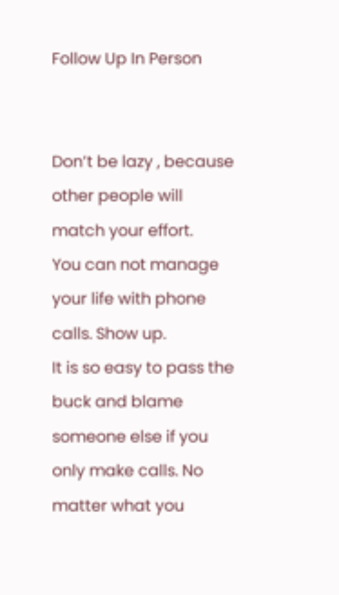Follow Up In Person


Don’t be lazy , because other people will match your effort.
You can not manage your life with phone calls. Show up.
It is so easy to pass the buck and blame someone else if you only make calls. No matter what you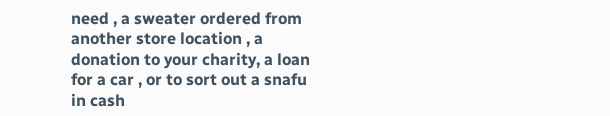need , a sweater ordered from another store location , a donation to your charity, a loan for a car , or to sort out a snafu in cash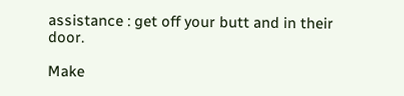assistance : get off your butt and in their door.

Make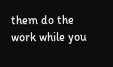them do the work while you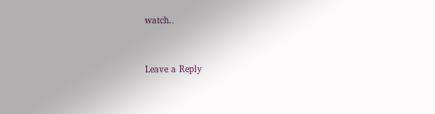watch..


Leave a Reply